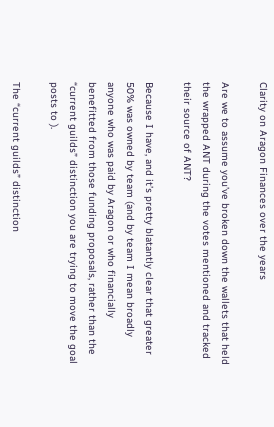Clarity on Aragon Finances over the years

Are we to assume you’ve broken down the wallets that held the wrapped ANT during the votes mentioned and tracked their source of ANT?

Because I have, and it’s pretty blatantly clear that greater 50% was owned by team (and by team I mean broadly anyone who was paid by Aragon or who financially benefitted from those funding proposals, rather than the “current guilds” distinction you are trying to move the goal posts to ).

The “current guilds” distinction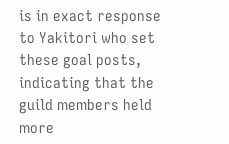is in exact response to Yakitori who set these goal posts, indicating that the guild members held more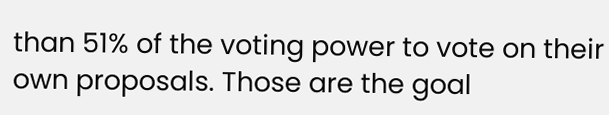than 51% of the voting power to vote on their own proposals. Those are the goal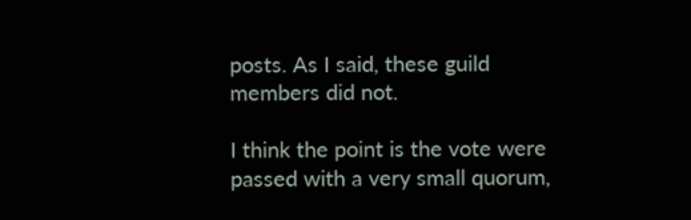posts. As I said, these guild members did not.

I think the point is the vote were passed with a very small quorum,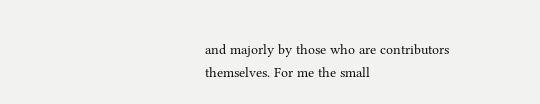and majorly by those who are contributors themselves. For me the small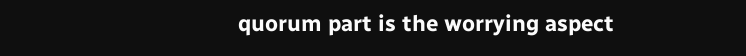quorum part is the worrying aspect